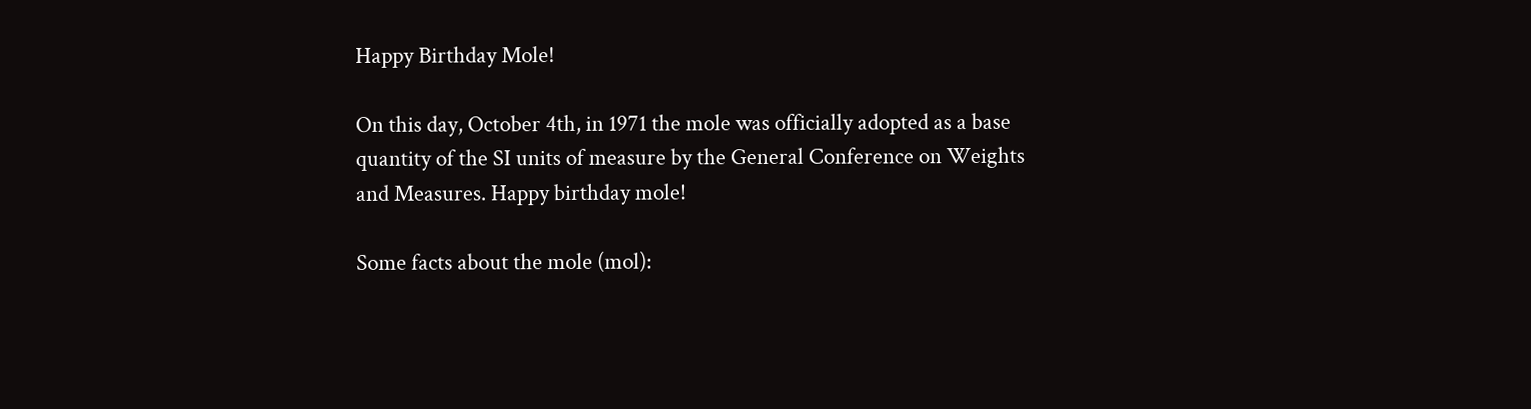Happy Birthday Mole!

On this day, October 4th, in 1971 the mole was officially adopted as a base quantity of the SI units of measure by the General Conference on Weights and Measures. Happy birthday mole!

Some facts about the mole (mol):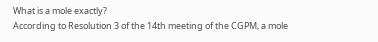What is a mole exactly?
According to Resolution 3 of the 14th meeting of the CGPM, a mole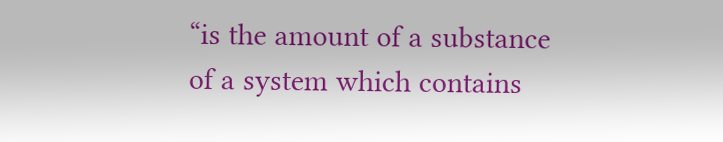“is the amount of a substance of a system which contains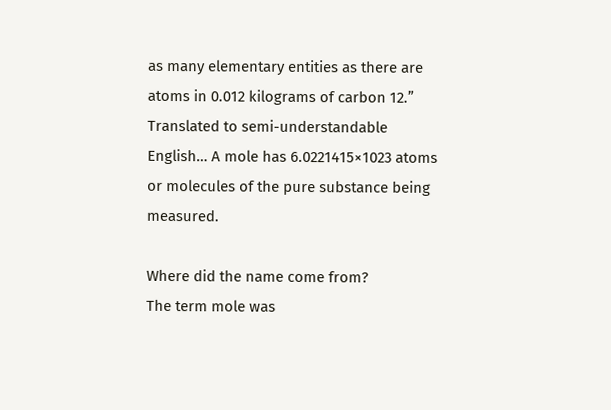as many elementary entities as there are atoms in 0.012 kilograms of carbon 12.” Translated to semi-understandable English… A mole has 6.0221415×1023 atoms or molecules of the pure substance being measured.

Where did the name come from?
The term mole was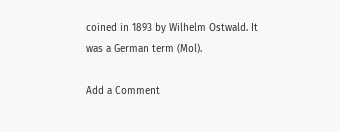coined in 1893 by Wilhelm Ostwald. It was a German term (Mol).

Add a Comment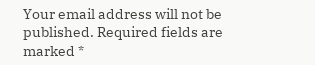Your email address will not be published. Required fields are marked *